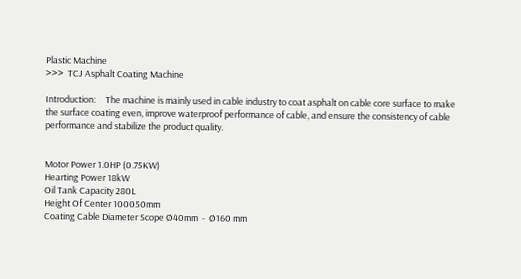Plastic Machine
>>>  TCJ Asphalt Coating Machine

Introduction:     The machine is mainly used in cable industry to coat asphalt on cable core surface to make the surface coating even, improve waterproof performance of cable, and ensure the consistency of cable performance and stabilize the product quality.


Motor Power 1.0HP (0.75KW)
Hearting Power 18kW
Oil Tank Capacity 280L
Height Of Center 100050mm
Coating Cable Diameter Scope Ø40mm  -  Ø160 mm